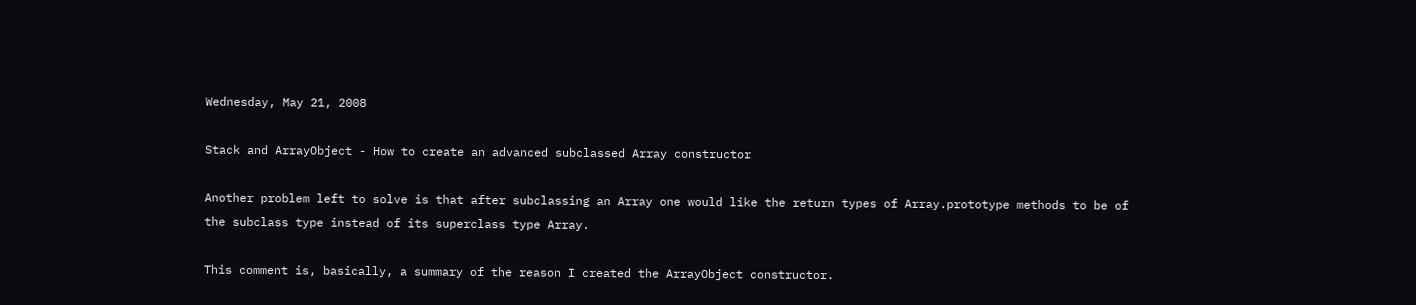Wednesday, May 21, 2008

Stack and ArrayObject - How to create an advanced subclassed Array constructor

Another problem left to solve is that after subclassing an Array one would like the return types of Array.prototype methods to be of the subclass type instead of its superclass type Array.

This comment is, basically, a summary of the reason I created the ArrayObject constructor.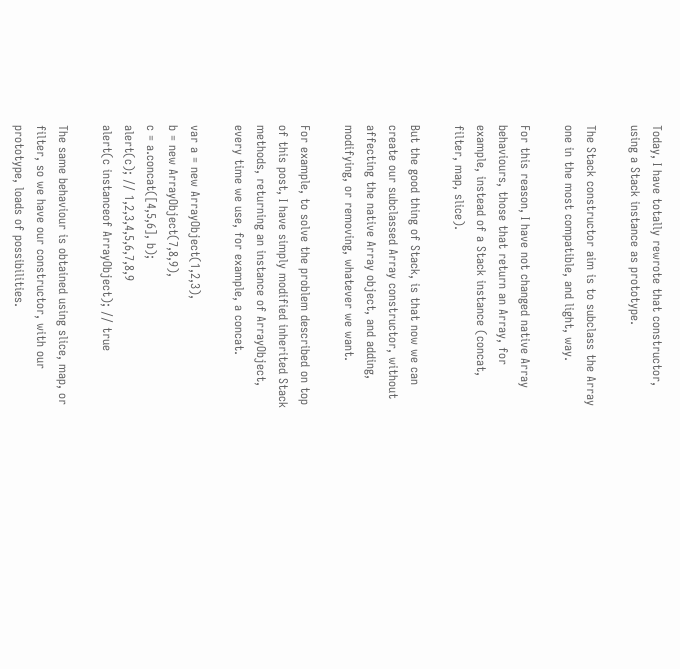Today, I have totally rewrote that constructor, using a Stack instance as prototype.

The Stack constructor aim is to subclass the Array one in the most compatible, and light, way.

For this reason, I have not changed native Array behaviours, those that return an Array, for example, instead of a Stack instance (concat, filter, map, slice).

But the good thing of Stack, is that now we can create our subclassed Array constructor, without affecting the native Array object, and adding, modifying, or removing, whatever we want.

For example, to solve the problem described on top of this post, I have simply modified inherited Stack methods, returning an instance of ArrayObject, every time we use, for example, a concat.

var a = new ArrayObject(1,2,3),
b = new ArrayObject(7,8,9),
c = a.concat([4,5,6], b);
alert(c); // 1,2,3,4,5,6,7,8,9
alert(c instanceof ArrayObject); // true

The same behaviour is obtained using slice, map, or filter, so we have our constructor, with our prototype, loads of possibilities.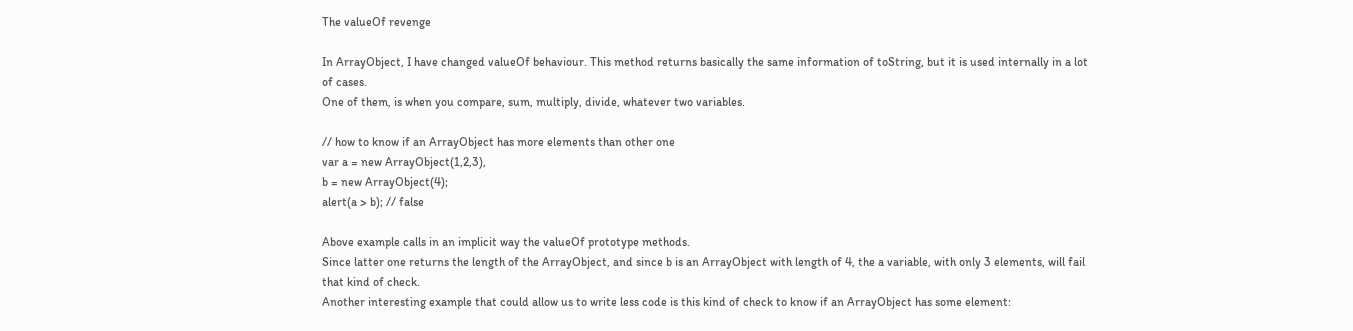The valueOf revenge

In ArrayObject, I have changed valueOf behaviour. This method returns basically the same information of toString, but it is used internally in a lot of cases.
One of them, is when you compare, sum, multiply, divide, whatever two variables.

// how to know if an ArrayObject has more elements than other one
var a = new ArrayObject(1,2,3),
b = new ArrayObject(4);
alert(a > b); // false

Above example calls in an implicit way the valueOf prototype methods.
Since latter one returns the length of the ArrayObject, and since b is an ArrayObject with length of 4, the a variable, with only 3 elements, will fail that kind of check.
Another interesting example that could allow us to write less code is this kind of check to know if an ArrayObject has some element: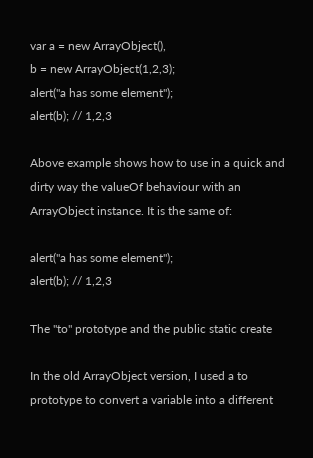var a = new ArrayObject(),
b = new ArrayObject(1,2,3);
alert("a has some element");
alert(b); // 1,2,3

Above example shows how to use in a quick and dirty way the valueOf behaviour with an ArrayObject instance. It is the same of:

alert("a has some element");
alert(b); // 1,2,3

The "to" prototype and the public static create

In the old ArrayObject version, I used a to prototype to convert a variable into a different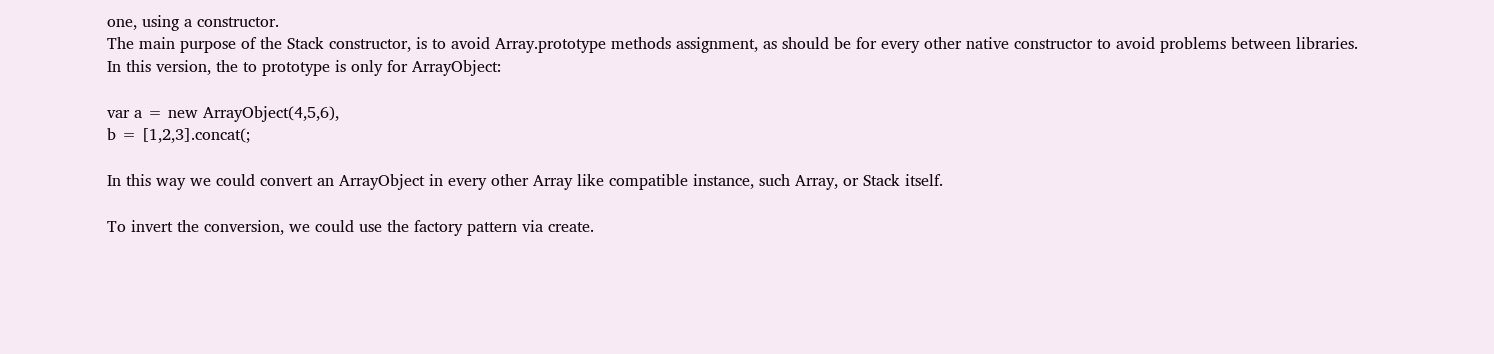one, using a constructor.
The main purpose of the Stack constructor, is to avoid Array.prototype methods assignment, as should be for every other native constructor to avoid problems between libraries.
In this version, the to prototype is only for ArrayObject:

var a = new ArrayObject(4,5,6),
b = [1,2,3].concat(;

In this way we could convert an ArrayObject in every other Array like compatible instance, such Array, or Stack itself.

To invert the conversion, we could use the factory pattern via create.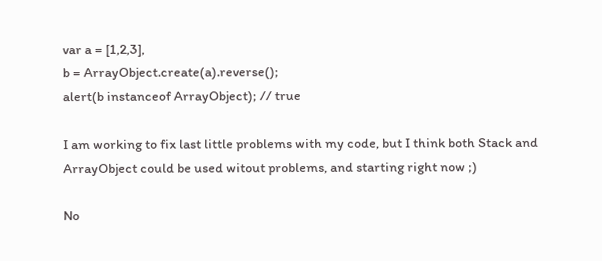var a = [1,2,3],
b = ArrayObject.create(a).reverse();
alert(b instanceof ArrayObject); // true

I am working to fix last little problems with my code, but I think both Stack and ArrayObject could be used witout problems, and starting right now ;)

No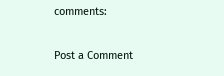comments:

Post a Comment